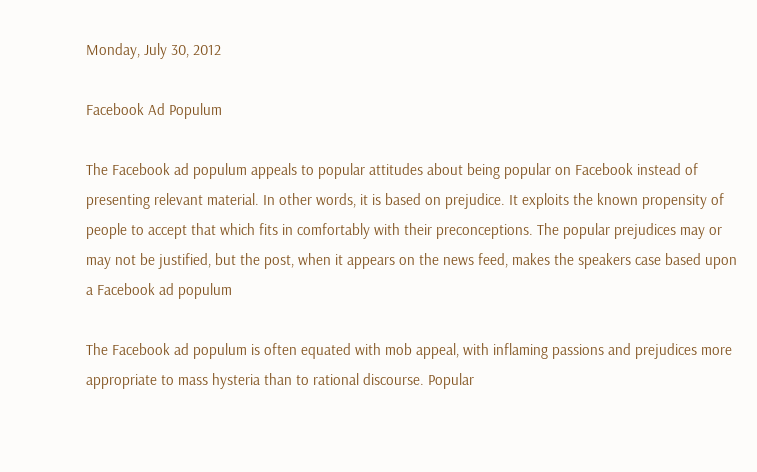Monday, July 30, 2012

Facebook Ad Populum

The Facebook ad populum appeals to popular attitudes about being popular on Facebook instead of presenting relevant material. In other words, it is based on prejudice. It exploits the known propensity of people to accept that which fits in comfortably with their preconceptions. The popular prejudices may or may not be justified, but the post, when it appears on the news feed, makes the speakers case based upon a Facebook ad populum

The Facebook ad populum is often equated with mob appeal, with inflaming passions and prejudices more appropriate to mass hysteria than to rational discourse. Popular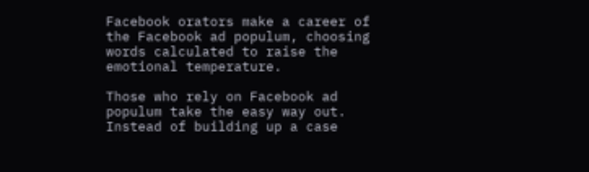Facebook orators make a career of the Facebook ad populum, choosing words calculated to raise the emotional temperature.

Those who rely on Facebook ad populum take the easy way out. Instead of building up a case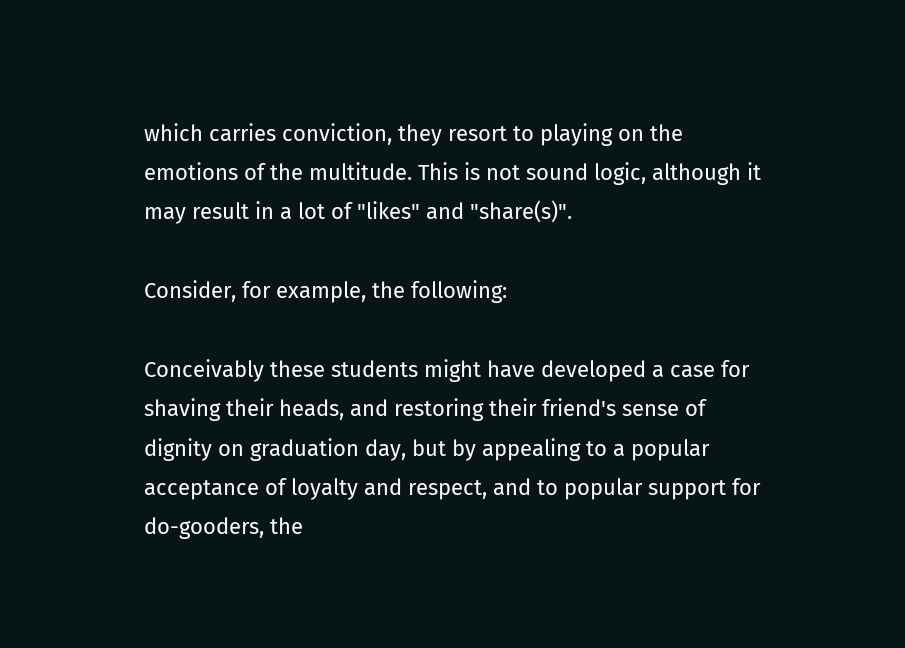which carries conviction, they resort to playing on the emotions of the multitude. This is not sound logic, although it may result in a lot of "likes" and "share(s)".

Consider, for example, the following:

Conceivably these students might have developed a case for shaving their heads, and restoring their friend's sense of dignity on graduation day, but by appealing to a popular acceptance of loyalty and respect, and to popular support for do-gooders, the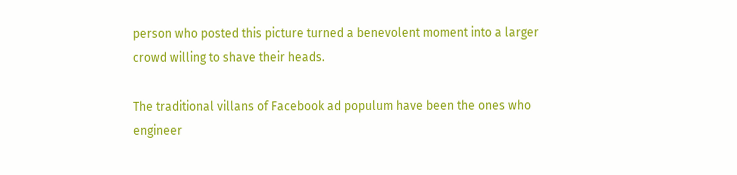person who posted this picture turned a benevolent moment into a larger crowd willing to shave their heads.

The traditional villans of Facebook ad populum have been the ones who engineer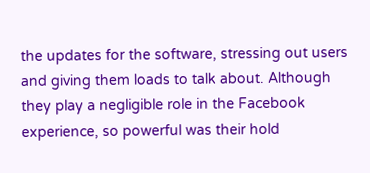the updates for the software, stressing out users and giving them loads to talk about. Although they play a negligible role in the Facebook experience, so powerful was their hold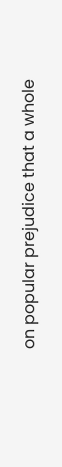on popular prejudice that a whole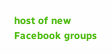host of new Facebook groups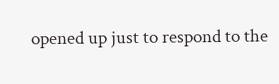opened up just to respond to the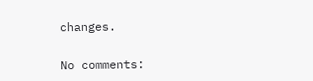changes.

No comments: